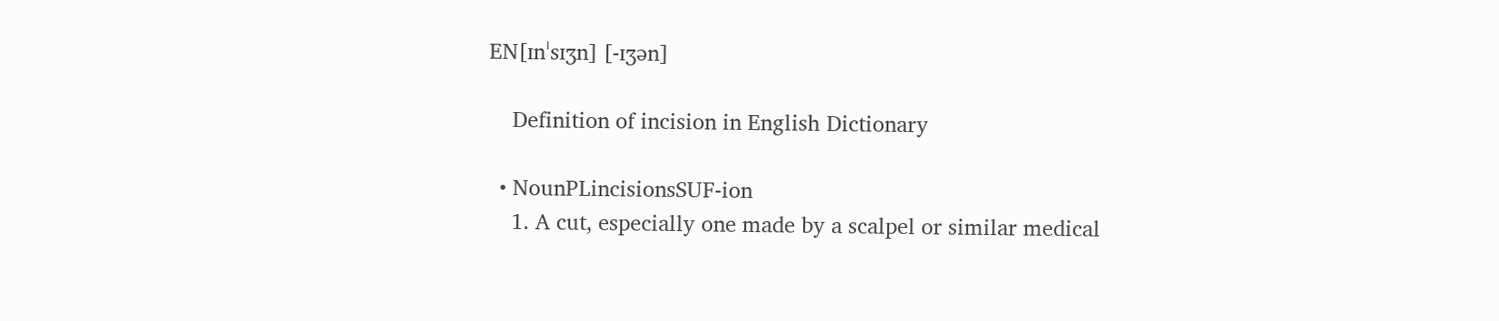EN[ɪnˈsɪʒn] [-ɪʒən]

    Definition of incision in English Dictionary

  • NounPLincisionsSUF-ion
    1. A cut, especially one made by a scalpel or similar medical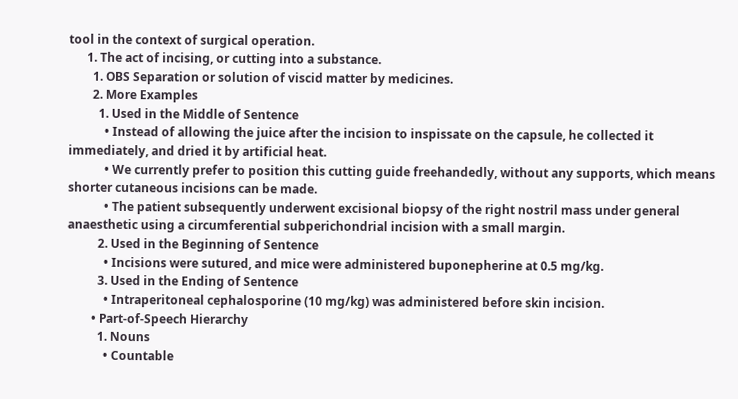tool in the context of surgical operation.
      1. The act of incising, or cutting into a substance.
        1. OBS Separation or solution of viscid matter by medicines.
        2. More Examples
          1. Used in the Middle of Sentence
            • Instead of allowing the juice after the incision to inspissate on the capsule, he collected it immediately, and dried it by artificial heat.
            • We currently prefer to position this cutting guide freehandedly, without any supports, which means shorter cutaneous incisions can be made.
            • The patient subsequently underwent excisional biopsy of the right nostril mass under general anaesthetic using a circumferential subperichondrial incision with a small margin.
          2. Used in the Beginning of Sentence
            • Incisions were sutured, and mice were administered buponepherine at 0.5 mg/kg.
          3. Used in the Ending of Sentence
            • Intraperitoneal cephalosporine (10 mg/kg) was administered before skin incision.
        • Part-of-Speech Hierarchy
          1. Nouns
            • Countable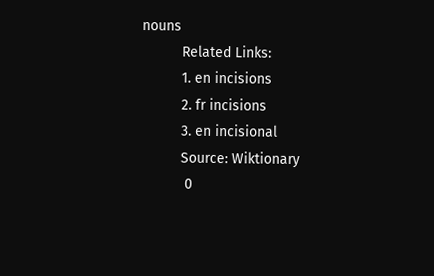nouns
          Related Links:
          1. en incisions
          2. fr incisions
          3. en incisional
          Source: Wiktionary
           0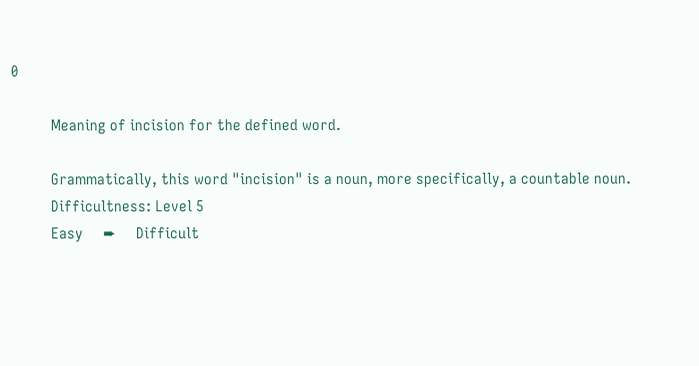0

          Meaning of incision for the defined word.

          Grammatically, this word "incision" is a noun, more specifically, a countable noun.
          Difficultness: Level 5
          Easy     ➨     Difficult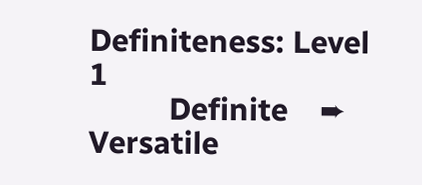Definiteness: Level 1
          Definite    ➨     Versatile